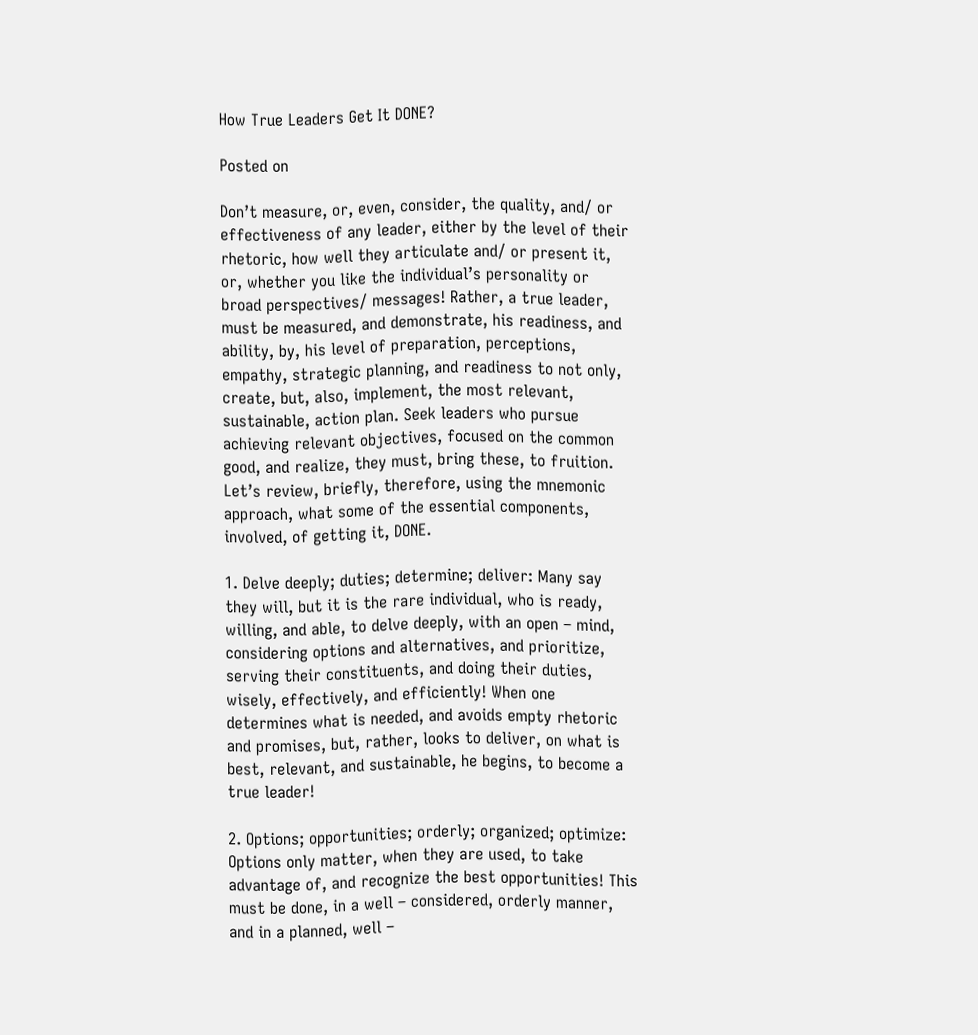How True Leaders Get It DONE?

Posted on

Don’t measure, or, even, consider, the quality, and/ or effectiveness of any leader, either by the level of their rhetoric, how well they articulate and/ or present it, or, whether you like the individual’s personality or broad perspectives/ messages! Rather, a true leader, must be measured, and demonstrate, his readiness, and ability, by, his level of preparation, perceptions, empathy, strategic planning, and readiness to not only, create, but, also, implement, the most relevant, sustainable, action plan. Seek leaders who pursue achieving relevant objectives, focused on the common good, and realize, they must, bring these, to fruition. Let’s review, briefly, therefore, using the mnemonic approach, what some of the essential components, involved, of getting it, DONE.

1. Delve deeply; duties; determine; deliver: Many say they will, but it is the rare individual, who is ready, willing, and able, to delve deeply, with an open – mind, considering options and alternatives, and prioritize, serving their constituents, and doing their duties, wisely, effectively, and efficiently! When one determines what is needed, and avoids empty rhetoric and promises, but, rather, looks to deliver, on what is best, relevant, and sustainable, he begins, to become a true leader!

2. Options; opportunities; orderly; organized; optimize: Options only matter, when they are used, to take advantage of, and recognize the best opportunities! This must be done, in a well – considered, orderly manner, and in a planned, well –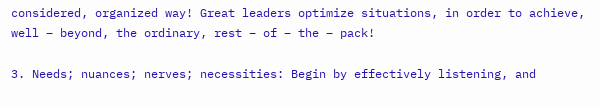considered, organized way! Great leaders optimize situations, in order to achieve, well – beyond, the ordinary, rest – of – the – pack!

3. Needs; nuances; nerves; necessities: Begin by effectively listening, and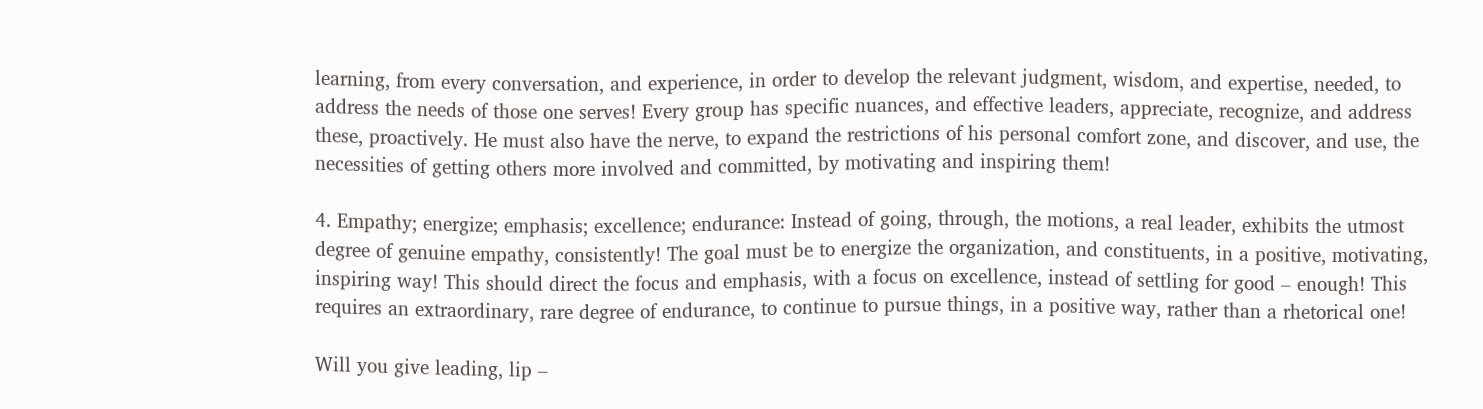learning, from every conversation, and experience, in order to develop the relevant judgment, wisdom, and expertise, needed, to address the needs of those one serves! Every group has specific nuances, and effective leaders, appreciate, recognize, and address these, proactively. He must also have the nerve, to expand the restrictions of his personal comfort zone, and discover, and use, the necessities of getting others more involved and committed, by motivating and inspiring them!

4. Empathy; energize; emphasis; excellence; endurance: Instead of going, through, the motions, a real leader, exhibits the utmost degree of genuine empathy, consistently! The goal must be to energize the organization, and constituents, in a positive, motivating, inspiring way! This should direct the focus and emphasis, with a focus on excellence, instead of settling for good – enough! This requires an extraordinary, rare degree of endurance, to continue to pursue things, in a positive way, rather than a rhetorical one!

Will you give leading, lip –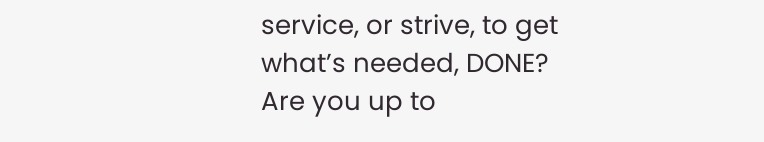service, or strive, to get what’s needed, DONE? Are you up to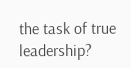the task of true leadership?